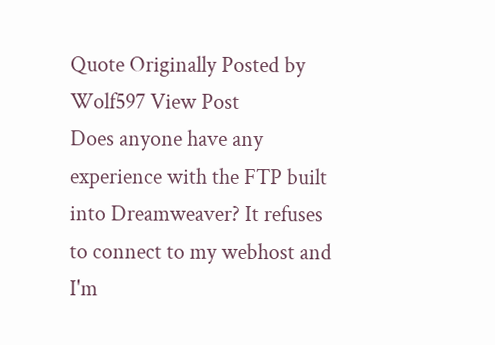Quote Originally Posted by Wolf597 View Post
Does anyone have any experience with the FTP built into Dreamweaver? It refuses to connect to my webhost and I'm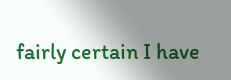fairly certain I have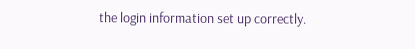the login information set up correctly.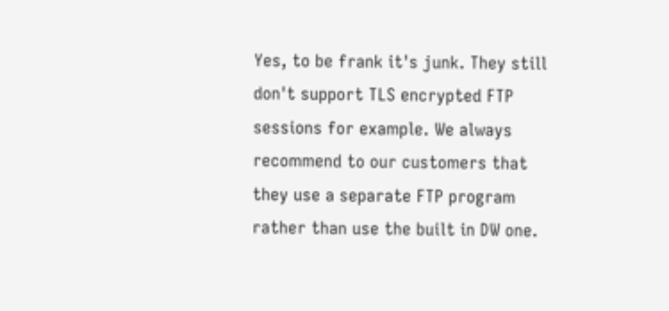Yes, to be frank it's junk. They still don't support TLS encrypted FTP sessions for example. We always recommend to our customers that they use a separate FTP program rather than use the built in DW one.